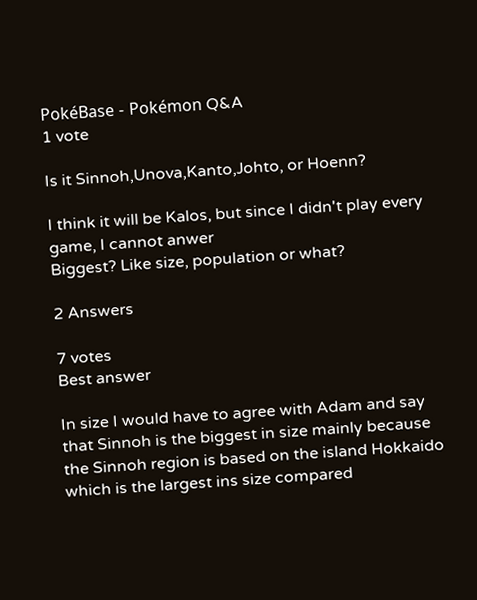PokéBase - Pokémon Q&A
1 vote

Is it Sinnoh,Unova,Kanto,Johto, or Hoenn?

I think it will be Kalos, but since I didn't play every game, I cannot anwer
Biggest? Like size, population or what?

2 Answers

7 votes
Best answer

In size I would have to agree with Adam and say that Sinnoh is the biggest in size mainly because the Sinnoh region is based on the island Hokkaido which is the largest ins size compared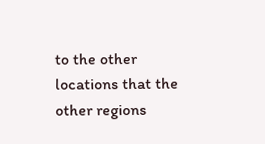to the other locations that the other regions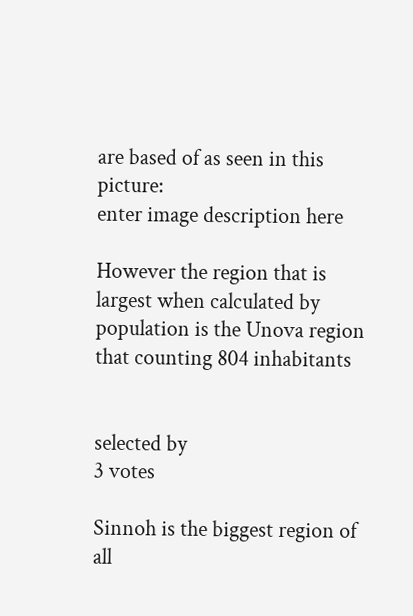are based of as seen in this picture:
enter image description here

However the region that is largest when calculated by population is the Unova region that counting 804 inhabitants


selected by
3 votes

Sinnoh is the biggest region of all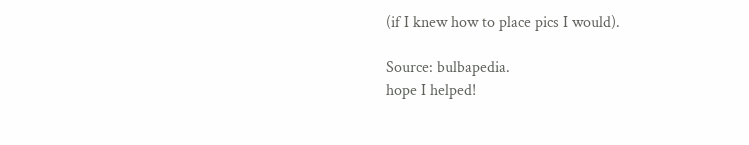(if I knew how to place pics I would).

Source: bulbapedia.
hope I helped!